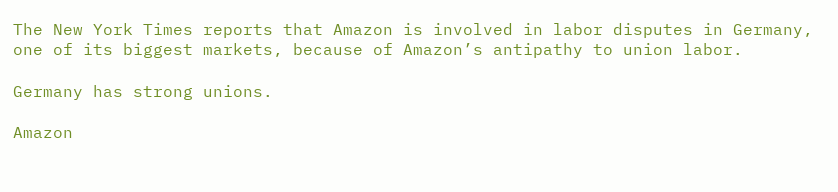The New York Times reports that Amazon is involved in labor disputes in Germany, one of its biggest markets, because of Amazon’s antipathy to union labor.

Germany has strong unions.

Amazon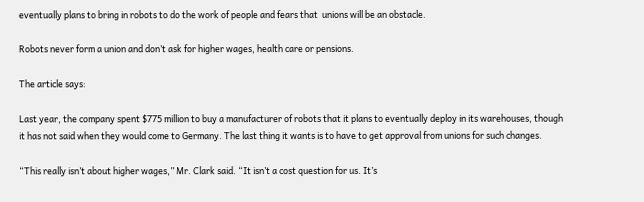eventually plans to bring in robots to do the work of people and fears that  unions will be an obstacle.

Robots never form a union and don’t ask for higher wages, health care or pensions.

The article says:

Last year, the company spent $775 million to buy a manufacturer of robots that it plans to eventually deploy in its warehouses, though it has not said when they would come to Germany. The last thing it wants is to have to get approval from unions for such changes.

“This really isn’t about higher wages,” Mr. Clark said. “It isn’t a cost question for us. It’s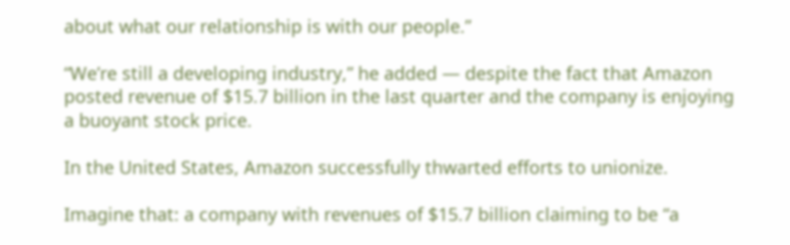about what our relationship is with our people.”

“We’re still a developing industry,” he added — despite the fact that Amazon posted revenue of $15.7 billion in the last quarter and the company is enjoying a buoyant stock price.

In the United States, Amazon successfully thwarted efforts to unionize.

Imagine that: a company with revenues of $15.7 billion claiming to be “a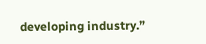developing industry.”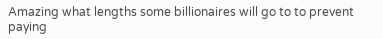Amazing what lengths some billionaires will go to to prevent paying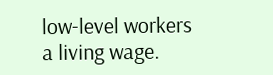low-level workers a living wage.